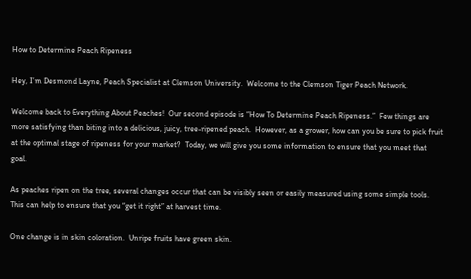How to Determine Peach Ripeness

Hey, I’m Desmond Layne, Peach Specialist at Clemson University.  Welcome to the Clemson Tiger Peach Network.

Welcome back to Everything About Peaches!  Our second episode is “How To Determine Peach Ripeness.”  Few things are more satisfying than biting into a delicious, juicy, tree-ripened peach.  However, as a grower, how can you be sure to pick fruit at the optimal stage of ripeness for your market?  Today, we will give you some information to ensure that you meet that goal.

As peaches ripen on the tree, several changes occur that can be visibly seen or easily measured using some simple tools.  This can help to ensure that you “get it right” at harvest time.

One change is in skin coloration.  Unripe fruits have green skin.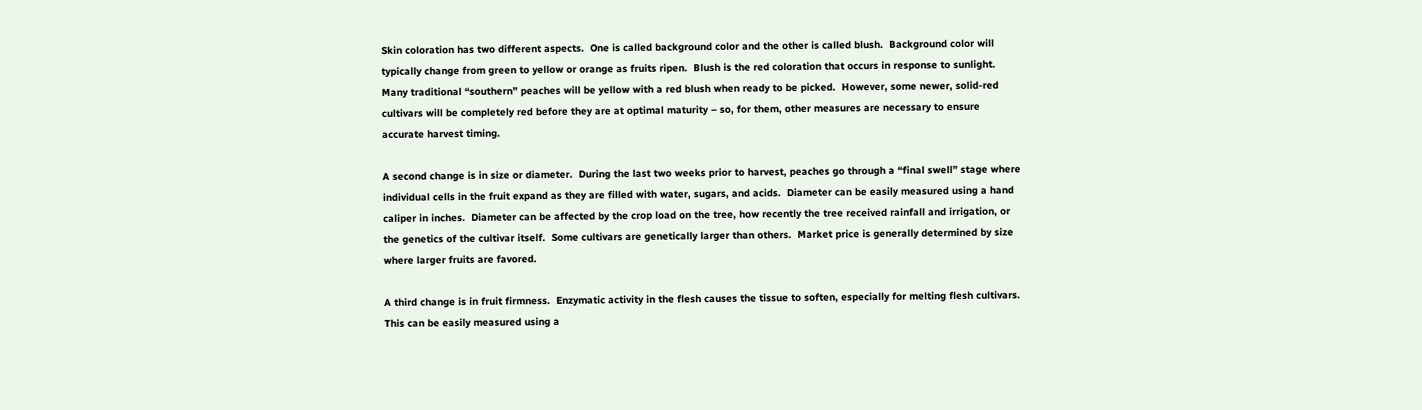Skin coloration has two different aspects.  One is called background color and the other is called blush.  Background color will typically change from green to yellow or orange as fruits ripen.  Blush is the red coloration that occurs in response to sunlight.  Many traditional “southern” peaches will be yellow with a red blush when ready to be picked.  However, some newer, solid-red cultivars will be completely red before they are at optimal maturity – so, for them, other measures are necessary to ensure accurate harvest timing.

A second change is in size or diameter.  During the last two weeks prior to harvest, peaches go through a “final swell” stage where individual cells in the fruit expand as they are filled with water, sugars, and acids.  Diameter can be easily measured using a hand caliper in inches.  Diameter can be affected by the crop load on the tree, how recently the tree received rainfall and irrigation, or the genetics of the cultivar itself.  Some cultivars are genetically larger than others.  Market price is generally determined by size where larger fruits are favored.

A third change is in fruit firmness.  Enzymatic activity in the flesh causes the tissue to soften, especially for melting flesh cultivars.  This can be easily measured using a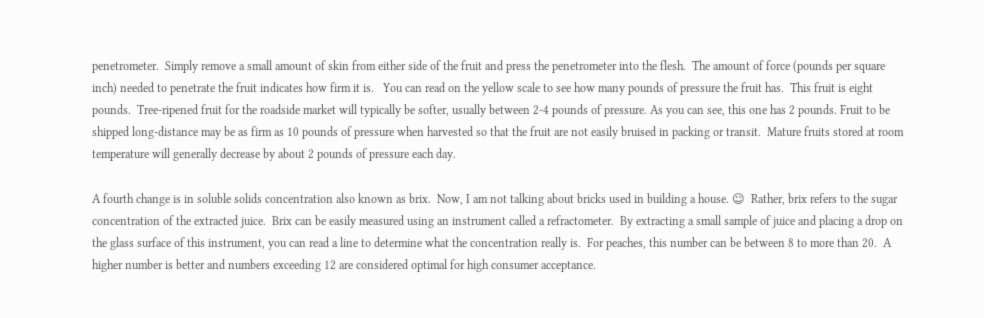penetrometer.  Simply remove a small amount of skin from either side of the fruit and press the penetrometer into the flesh.  The amount of force (pounds per square inch) needed to penetrate the fruit indicates how firm it is.   You can read on the yellow scale to see how many pounds of pressure the fruit has.  This fruit is eight pounds.  Tree-ripened fruit for the roadside market will typically be softer, usually between 2-4 pounds of pressure. As you can see, this one has 2 pounds. Fruit to be shipped long-distance may be as firm as 10 pounds of pressure when harvested so that the fruit are not easily bruised in packing or transit.  Mature fruits stored at room temperature will generally decrease by about 2 pounds of pressure each day.

A fourth change is in soluble solids concentration also known as brix.  Now, I am not talking about bricks used in building a house. ☺  Rather, brix refers to the sugar concentration of the extracted juice.  Brix can be easily measured using an instrument called a refractometer.  By extracting a small sample of juice and placing a drop on the glass surface of this instrument, you can read a line to determine what the concentration really is.  For peaches, this number can be between 8 to more than 20.  A higher number is better and numbers exceeding 12 are considered optimal for high consumer acceptance.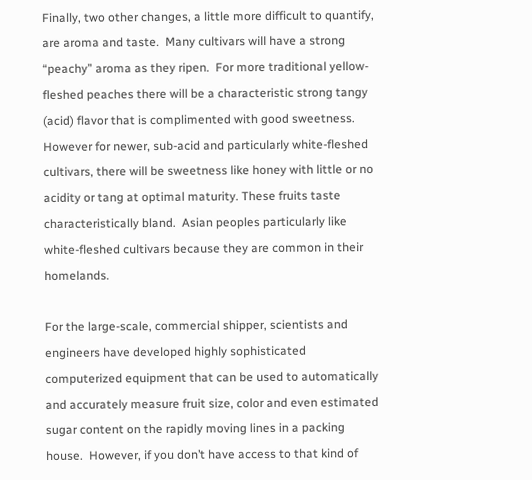Finally, two other changes, a little more difficult to quantify, are aroma and taste.  Many cultivars will have a strong “peachy” aroma as they ripen.  For more traditional yellow-fleshed peaches there will be a characteristic strong tangy (acid) flavor that is complimented with good sweetness.  However for newer, sub-acid and particularly white-fleshed cultivars, there will be sweetness like honey with little or no acidity or tang at optimal maturity. These fruits taste characteristically bland.  Asian peoples particularly like white-fleshed cultivars because they are common in their homelands.

For the large-scale, commercial shipper, scientists and engineers have developed highly sophisticated computerized equipment that can be used to automatically and accurately measure fruit size, color and even estimated sugar content on the rapidly moving lines in a packing house.  However, if you don’t have access to that kind of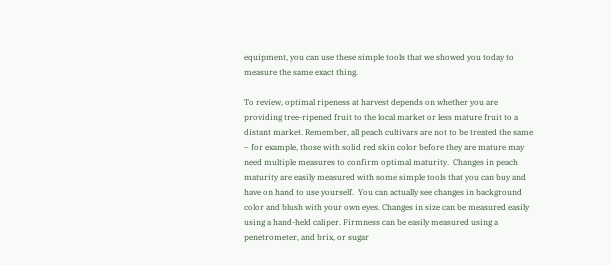equipment, you can use these simple tools that we showed you today to measure the same exact thing.

To review, optimal ripeness at harvest depends on whether you are providing tree-ripened fruit to the local market or less mature fruit to a distant market. Remember, all peach cultivars are not to be treated the same – for example, those with solid red skin color before they are mature may need multiple measures to confirm optimal maturity.  Changes in peach maturity are easily measured with some simple tools that you can buy and have on hand to use yourself.  You can actually see changes in background color and blush with your own eyes. Changes in size can be measured easily using a hand-held caliper. Firmness can be easily measured using a penetrometer, and brix, or sugar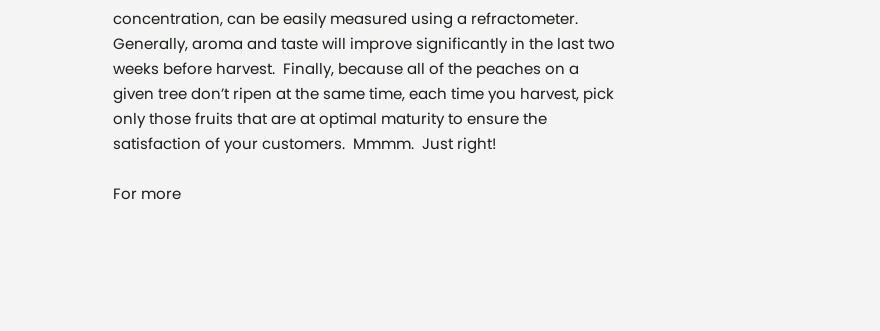concentration, can be easily measured using a refractometer.  Generally, aroma and taste will improve significantly in the last two weeks before harvest.  Finally, because all of the peaches on a given tree don’t ripen at the same time, each time you harvest, pick only those fruits that are at optimal maturity to ensure the satisfaction of your customers.  Mmmm.  Just right!

For more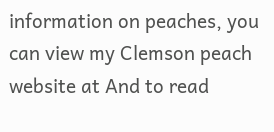information on peaches, you can view my Clemson peach website at And to read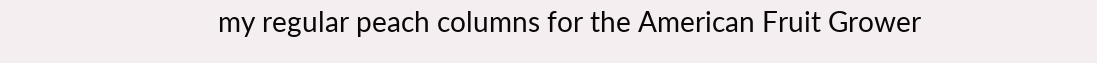my regular peach columns for the American Fruit Grower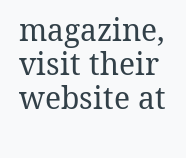magazine, visit their website at